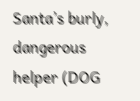Santa’s burly, dangerous helper (DOG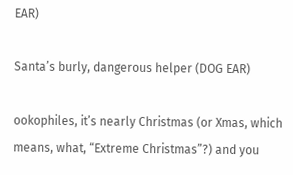EAR)

Santa’s burly, dangerous helper (DOG EAR)

ookophiles, it’s nearly Christmas (or Xmas, which means, what, “Extreme Christmas”?) and you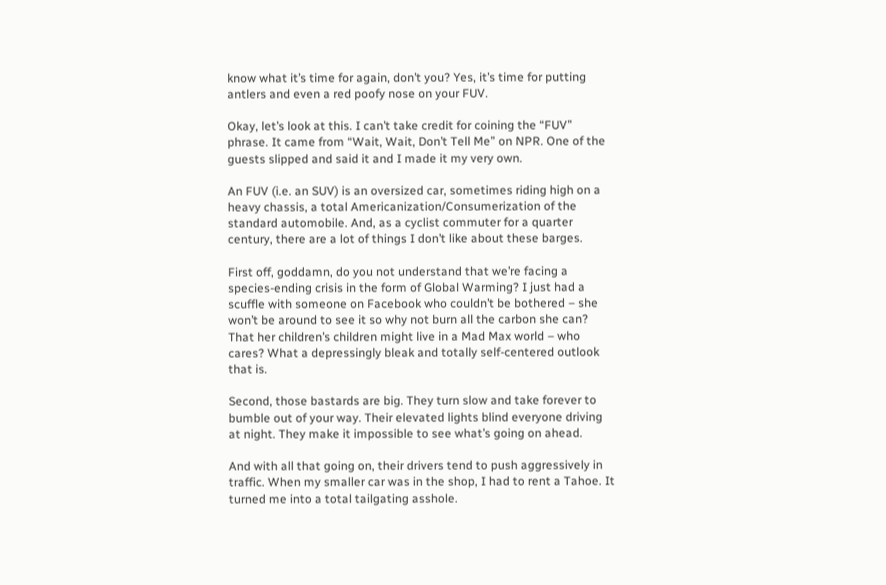know what it’s time for again, don’t you? Yes, it’s time for putting antlers and even a red poofy nose on your FUV.

Okay, let’s look at this. I can’t take credit for coining the “FUV” phrase. It came from “Wait, Wait, Don’t Tell Me” on NPR. One of the guests slipped and said it and I made it my very own.

An FUV (i.e. an SUV) is an oversized car, sometimes riding high on a heavy chassis, a total Americanization/Consumerization of the standard automobile. And, as a cyclist commuter for a quarter century, there are a lot of things I don’t like about these barges.

First off, goddamn, do you not understand that we’re facing a species-ending crisis in the form of Global Warming? I just had a scuffle with someone on Facebook who couldn’t be bothered – she won’t be around to see it so why not burn all the carbon she can? That her children’s children might live in a Mad Max world – who cares? What a depressingly bleak and totally self-centered outlook that is.

Second, those bastards are big. They turn slow and take forever to bumble out of your way. Their elevated lights blind everyone driving at night. They make it impossible to see what’s going on ahead.

And with all that going on, their drivers tend to push aggressively in traffic. When my smaller car was in the shop, I had to rent a Tahoe. It turned me into a total tailgating asshole.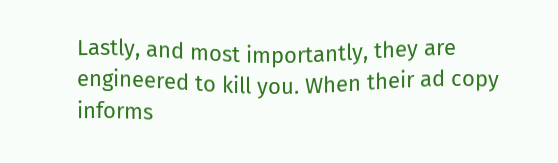Lastly, and most importantly, they are engineered to kill you. When their ad copy informs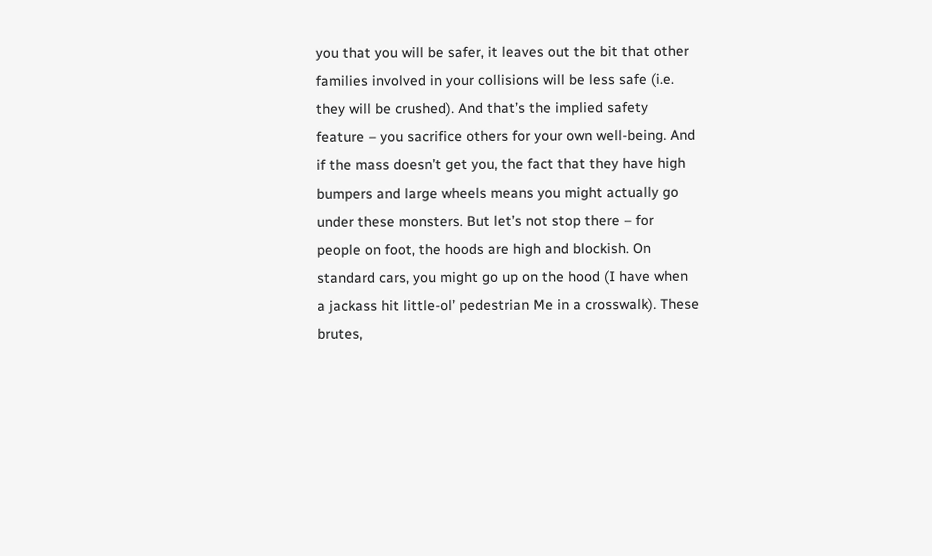you that you will be safer, it leaves out the bit that other families involved in your collisions will be less safe (i.e. they will be crushed). And that’s the implied safety feature – you sacrifice others for your own well-being. And if the mass doesn’t get you, the fact that they have high bumpers and large wheels means you might actually go under these monsters. But let’s not stop there – for people on foot, the hoods are high and blockish. On standard cars, you might go up on the hood (I have when a jackass hit little-ol’ pedestrian Me in a crosswalk). These brutes,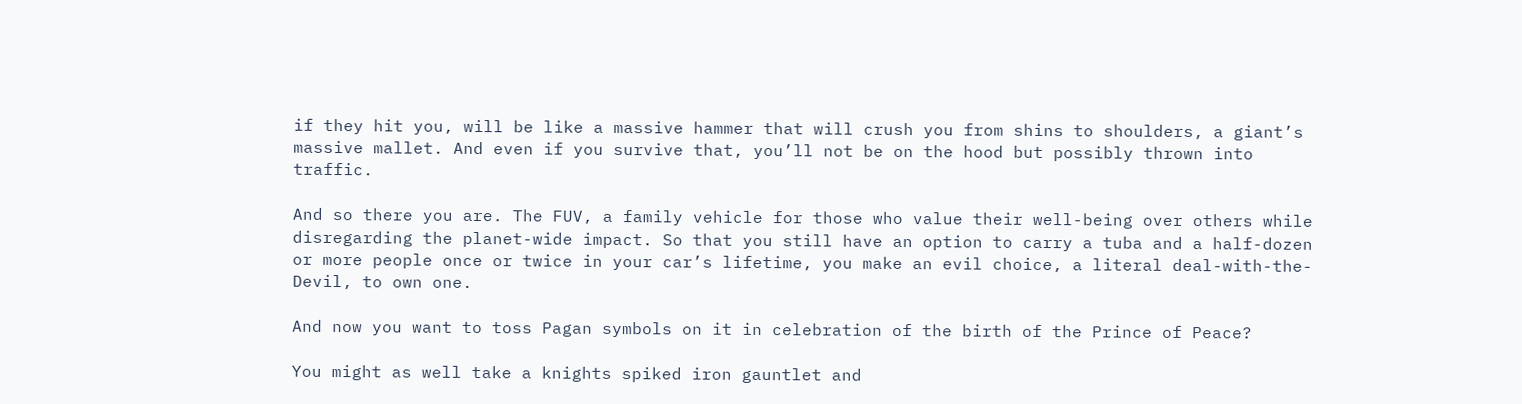if they hit you, will be like a massive hammer that will crush you from shins to shoulders, a giant’s massive mallet. And even if you survive that, you’ll not be on the hood but possibly thrown into traffic.

And so there you are. The FUV, a family vehicle for those who value their well-being over others while disregarding the planet-wide impact. So that you still have an option to carry a tuba and a half-dozen or more people once or twice in your car’s lifetime, you make an evil choice, a literal deal-with-the-Devil, to own one.

And now you want to toss Pagan symbols on it in celebration of the birth of the Prince of Peace?

You might as well take a knights spiked iron gauntlet and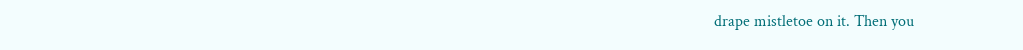drape mistletoe on it. Then you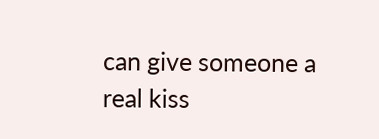can give someone a real kiss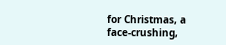for Christmas, a face-crushing,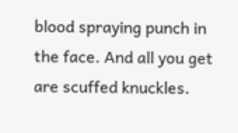blood spraying punch in the face. And all you get are scuffed knuckles.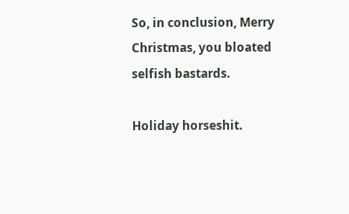So, in conclusion, Merry Christmas, you bloated selfish bastards.

Holiday horseshit.